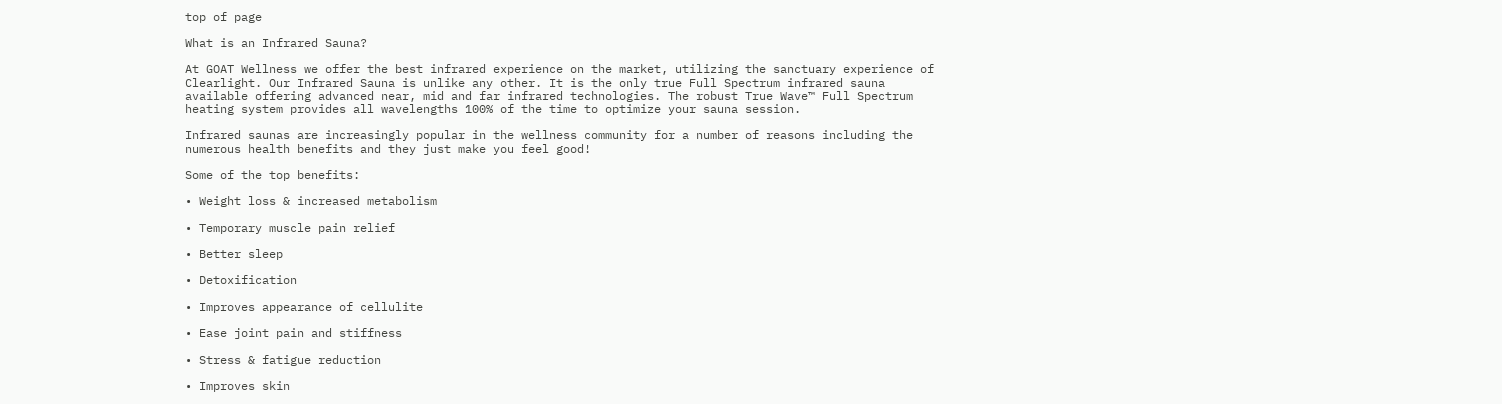top of page

What is an Infrared Sauna?

At GOAT Wellness we offer the best infrared experience on the market, utilizing the sanctuary experience of Clearlight. Our Infrared Sauna is unlike any other. It is the only true Full Spectrum infrared sauna available offering advanced near, mid and far infrared technologies. The robust True Wave™ Full Spectrum heating system provides all wavelengths 100% of the time to optimize your sauna session.

Infrared saunas are increasingly popular in the wellness community for a number of reasons including the numerous health benefits and they just make you feel good!

Some of the top benefits:

• Weight loss & increased metabolism

• Temporary muscle pain relief

• Better sleep

• Detoxification

• Improves appearance of cellulite

• Ease joint pain and stiffness

• Stress & fatigue reduction

• Improves skin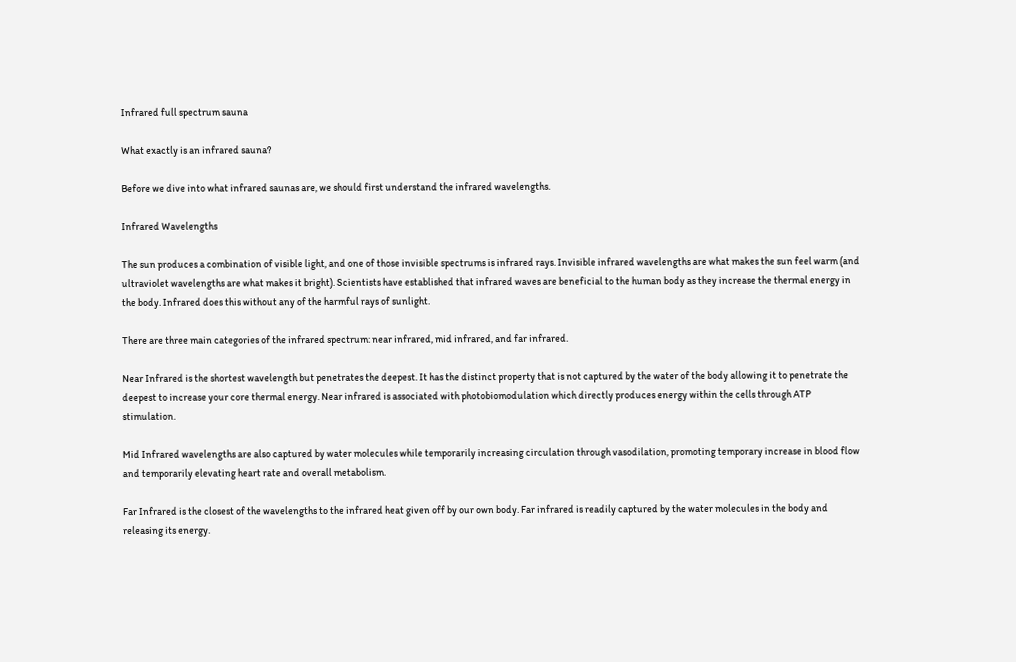Infrared full spectrum sauna

What exactly is an infrared sauna?

Before we dive into what infrared saunas are, we should first understand the infrared wavelengths.

Infrared Wavelengths

The sun produces a combination of visible light, and one of those invisible spectrums is infrared rays. Invisible infrared wavelengths are what makes the sun feel warm (and ultraviolet wavelengths are what makes it bright). Scientists have established that infrared waves are beneficial to the human body as they increase the thermal energy in the body. Infrared does this without any of the harmful rays of sunlight.

There are three main categories of the infrared spectrum: near infrared, mid infrared, and far infrared.

Near Infrared is the shortest wavelength but penetrates the deepest. It has the distinct property that is not captured by the water of the body allowing it to penetrate the deepest to increase your core thermal energy. Near infrared is associated with photobiomodulation which directly produces energy within the cells through ATP stimulation.

Mid Infrared wavelengths are also captured by water molecules while temporarily increasing circulation through vasodilation, promoting temporary increase in blood flow and temporarily elevating heart rate and overall metabolism.

Far Infrared is the closest of the wavelengths to the infrared heat given off by our own body. Far infrared is readily captured by the water molecules in the body and releasing its energy.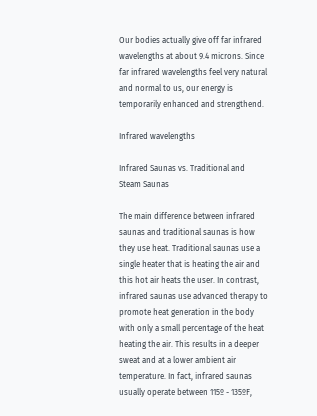Our bodies actually give off far infrared wavelengths at about 9.4 microns. Since far infrared wavelengths feel very natural and normal to us, our energy is temporarily enhanced and strengthend.

Infrared wavelengths

Infrared Saunas vs. Traditional and Steam Saunas

The main difference between infrared saunas and traditional saunas is how they use heat. Traditional saunas use a single heater that is heating the air and this hot air heats the user. In contrast, infrared saunas use advanced therapy to promote heat generation in the body with only a small percentage of the heat heating the air. This results in a deeper sweat and at a lower ambient air temperature. In fact, infrared saunas usually operate between 115º - 135ºF,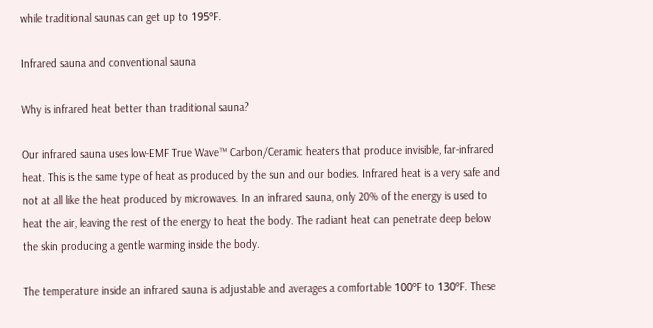while traditional saunas can get up to 195ºF.

Infrared sauna and conventional sauna

Why is infrared heat better than traditional sauna?

Our infrared sauna uses low-EMF True Wave™ Carbon/Ceramic heaters that produce invisible, far-infrared heat. This is the same type of heat as produced by the sun and our bodies. Infrared heat is a very safe and not at all like the heat produced by microwaves. In an infrared sauna, only 20% of the energy is used to heat the air, leaving the rest of the energy to heat the body. The radiant heat can penetrate deep below the skin producing a gentle warming inside the body.

The temperature inside an infrared sauna is adjustable and averages a comfortable 100ºF to 130ºF. These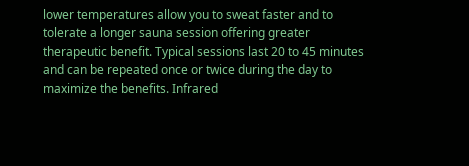lower temperatures allow you to sweat faster and to tolerate a longer sauna session offering greater therapeutic benefit. Typical sessions last 20 to 45 minutes and can be repeated once or twice during the day to maximize the benefits. Infrared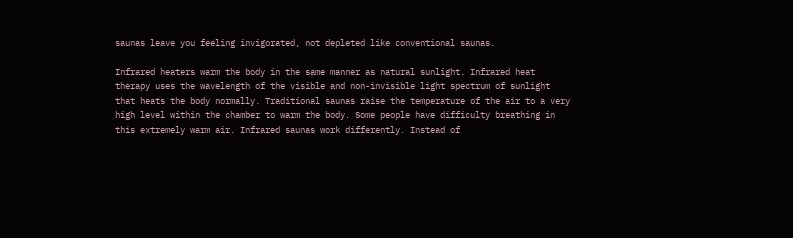saunas leave you feeling invigorated, not depleted like conventional saunas.

Infrared heaters warm the body in the same manner as natural sunlight. Infrared heat therapy uses the wavelength of the visible and non-invisible light spectrum of sunlight that heats the body normally. Traditional saunas raise the temperature of the air to a very high level within the chamber to warm the body. Some people have difficulty breathing in this extremely warm air. Infrared saunas work differently. Instead of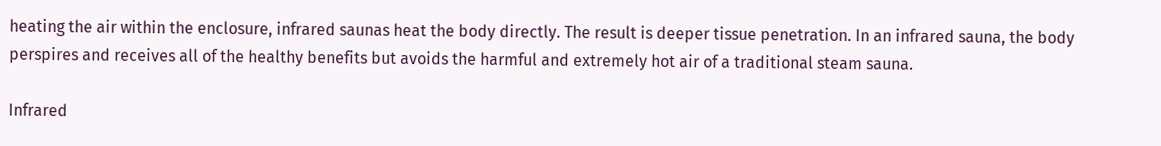heating the air within the enclosure, infrared saunas heat the body directly. The result is deeper tissue penetration. In an infrared sauna, the body perspires and receives all of the healthy benefits but avoids the harmful and extremely hot air of a traditional steam sauna.

Infrared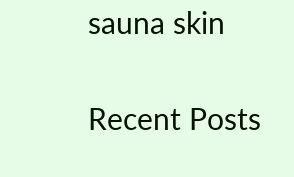sauna skin

Recent Posts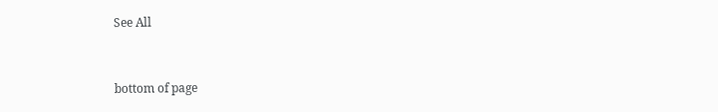See All


bottom of page